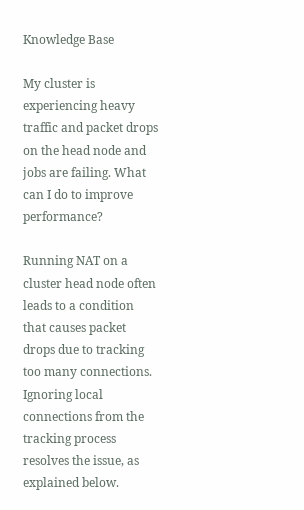Knowledge Base

My cluster is experiencing heavy traffic and packet drops on the head node and jobs are failing. What can I do to improve performance?

Running NAT on a cluster head node often leads to a condition that causes packet drops due to tracking too many connections. Ignoring local connections from the tracking process resolves the issue, as explained below.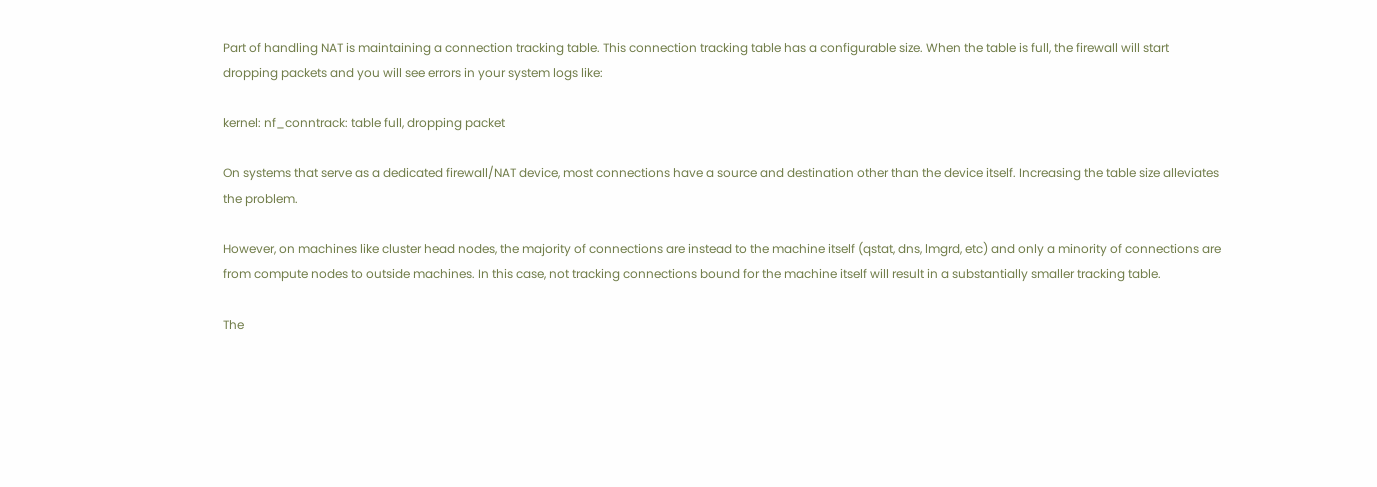Part of handling NAT is maintaining a connection tracking table. This connection tracking table has a configurable size. When the table is full, the firewall will start dropping packets and you will see errors in your system logs like:

kernel: nf_conntrack: table full, dropping packet

On systems that serve as a dedicated firewall/NAT device, most connections have a source and destination other than the device itself. Increasing the table size alleviates the problem.

However, on machines like cluster head nodes, the majority of connections are instead to the machine itself (qstat, dns, lmgrd, etc) and only a minority of connections are from compute nodes to outside machines. In this case, not tracking connections bound for the machine itself will result in a substantially smaller tracking table.

The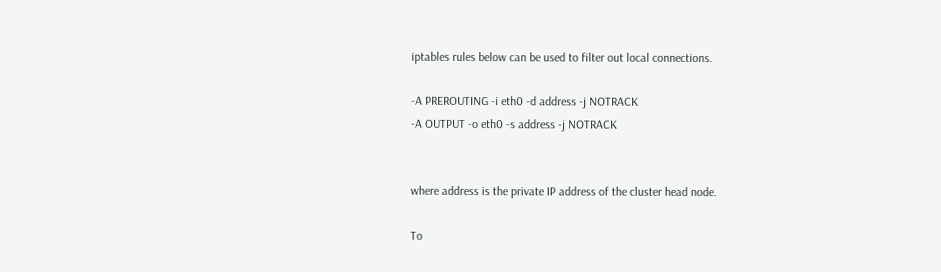iptables rules below can be used to filter out local connections.

-A PREROUTING -i eth0 -d address -j NOTRACK
-A OUTPUT -o eth0 -s address -j NOTRACK


where address is the private IP address of the cluster head node.

To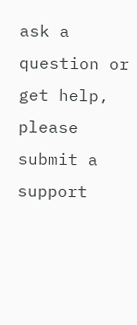ask a question or get help, please submit a support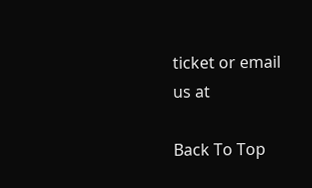ticket or email us at

Back To Top